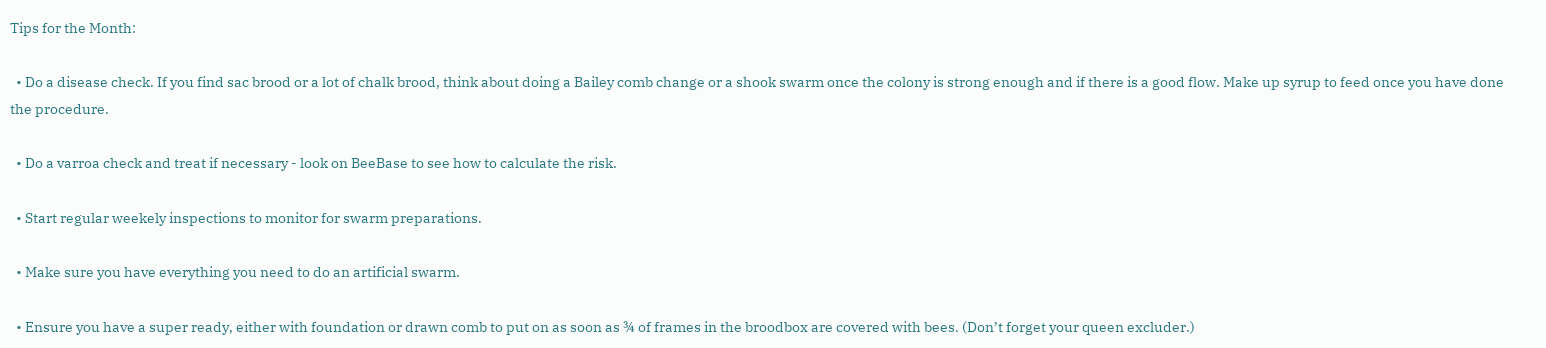Tips for the Month:

  • Do a disease check. If you find sac brood or a lot of chalk brood, think about doing a Bailey comb change or a shook swarm once the colony is strong enough and if there is a good flow. Make up syrup to feed once you have done the procedure.

  • Do a varroa check and treat if necessary - look on BeeBase to see how to calculate the risk.

  • Start regular weekely inspections to monitor for swarm preparations.

  • Make sure you have everything you need to do an artificial swarm.

  • Ensure you have a super ready, either with foundation or drawn comb to put on as soon as ¾ of frames in the broodbox are covered with bees. (Don’t forget your queen excluder.)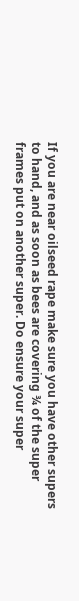If you are near oilseed rape make sure you have other supers to hand, and as soon as bees are covering ¾ of the super frames put on another super. Do ensure your super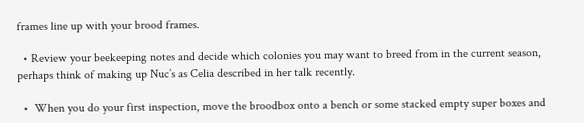frames line up with your brood frames.

  • Review your beekeeping notes and decide which colonies you may want to breed from in the current season, perhaps think of making up Nuc’s as Celia described in her talk recently.

  •  When you do your first inspection, move the broodbox onto a bench or some stacked empty super boxes and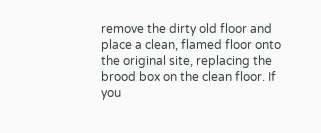remove the dirty old floor and place a clean, flamed floor onto the original site, replacing the brood box on the clean floor. If you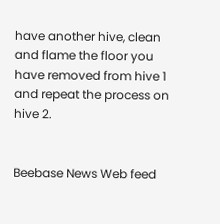have another hive, clean and flame the floor you have removed from hive 1 and repeat the process on hive 2.


Beebase News Web feed